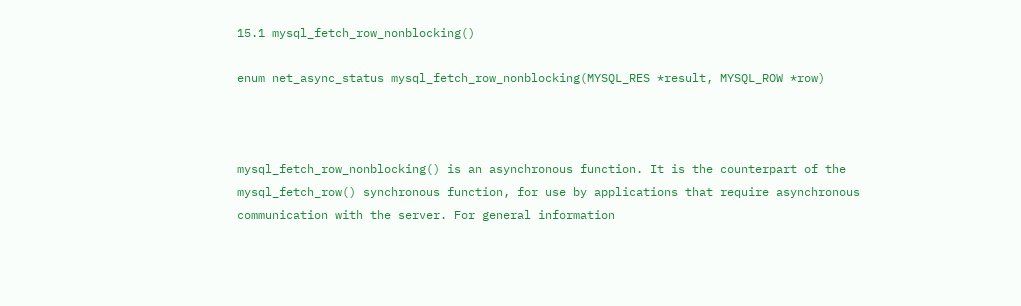15.1 mysql_fetch_row_nonblocking()

enum net_async_status mysql_fetch_row_nonblocking(MYSQL_RES *result, MYSQL_ROW *row)



mysql_fetch_row_nonblocking() is an asynchronous function. It is the counterpart of the mysql_fetch_row() synchronous function, for use by applications that require asynchronous communication with the server. For general information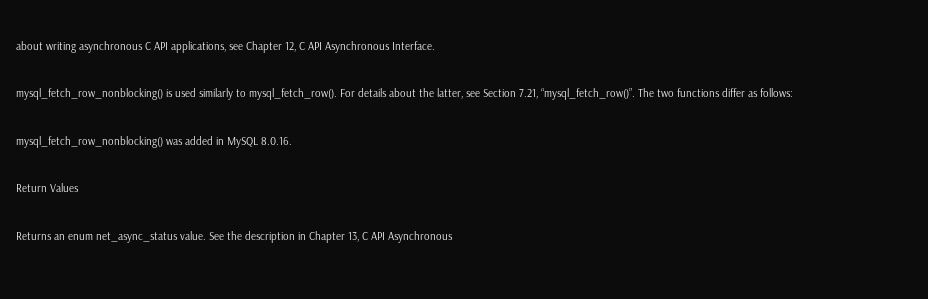about writing asynchronous C API applications, see Chapter 12, C API Asynchronous Interface.

mysql_fetch_row_nonblocking() is used similarly to mysql_fetch_row(). For details about the latter, see Section 7.21, “mysql_fetch_row()”. The two functions differ as follows:

mysql_fetch_row_nonblocking() was added in MySQL 8.0.16.

Return Values

Returns an enum net_async_status value. See the description in Chapter 13, C API Asynchronous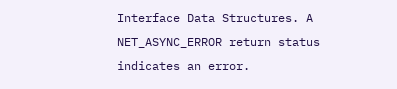Interface Data Structures. A NET_ASYNC_ERROR return status indicates an error.